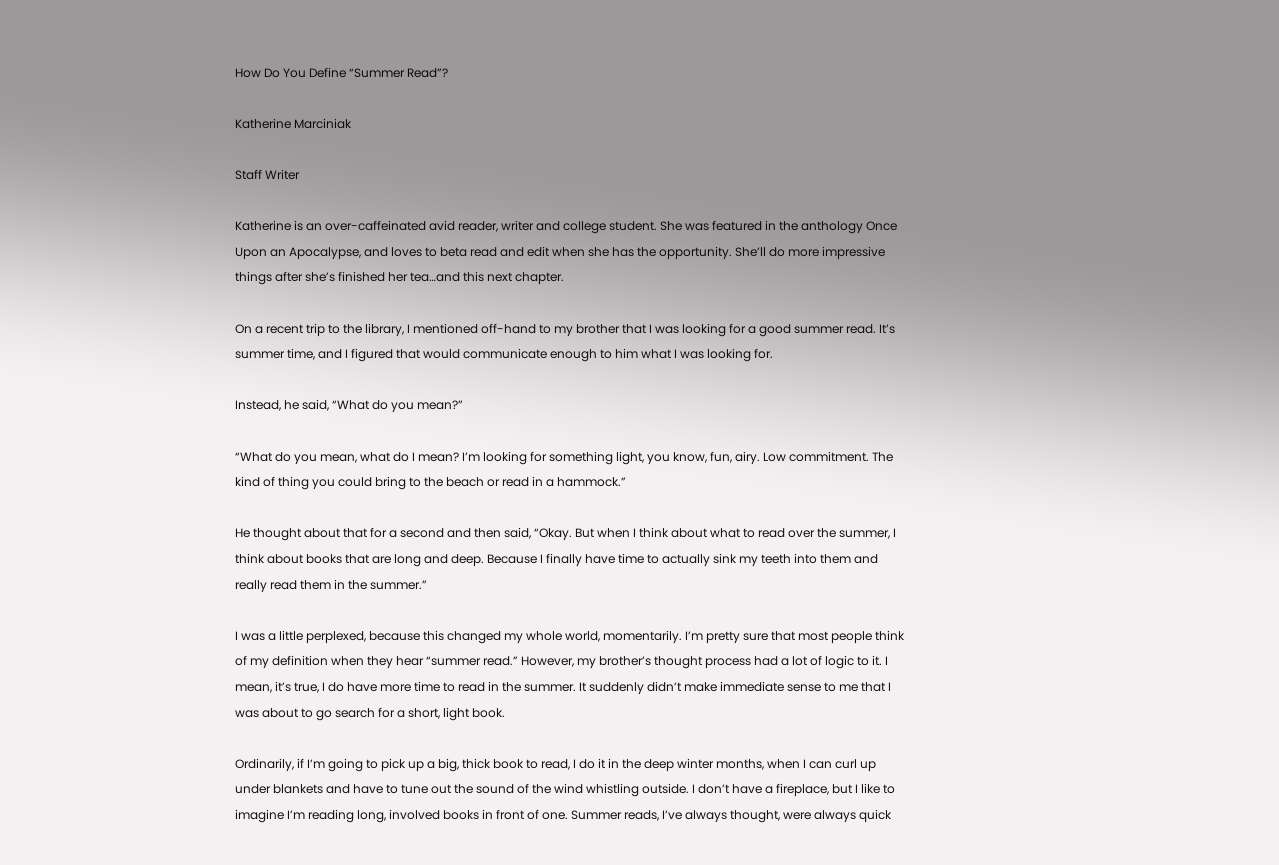How Do You Define “Summer Read”?

Katherine Marciniak

Staff Writer

Katherine is an over-caffeinated avid reader, writer and college student. She was featured in the anthology Once Upon an Apocalypse, and loves to beta read and edit when she has the opportunity. She’ll do more impressive things after she’s finished her tea…and this next chapter.

On a recent trip to the library, I mentioned off-hand to my brother that I was looking for a good summer read. It’s summer time, and I figured that would communicate enough to him what I was looking for.

Instead, he said, “What do you mean?”

“What do you mean, what do I mean? I’m looking for something light, you know, fun, airy. Low commitment. The kind of thing you could bring to the beach or read in a hammock.”

He thought about that for a second and then said, “Okay. But when I think about what to read over the summer, I think about books that are long and deep. Because I finally have time to actually sink my teeth into them and really read them in the summer.”

I was a little perplexed, because this changed my whole world, momentarily. I’m pretty sure that most people think of my definition when they hear “summer read.” However, my brother’s thought process had a lot of logic to it. I mean, it’s true, I do have more time to read in the summer. It suddenly didn’t make immediate sense to me that I was about to go search for a short, light book.

Ordinarily, if I’m going to pick up a big, thick book to read, I do it in the deep winter months, when I can curl up under blankets and have to tune out the sound of the wind whistling outside. I don’t have a fireplace, but I like to imagine I’m reading long, involved books in front of one. Summer reads, I’ve always thought, were always quick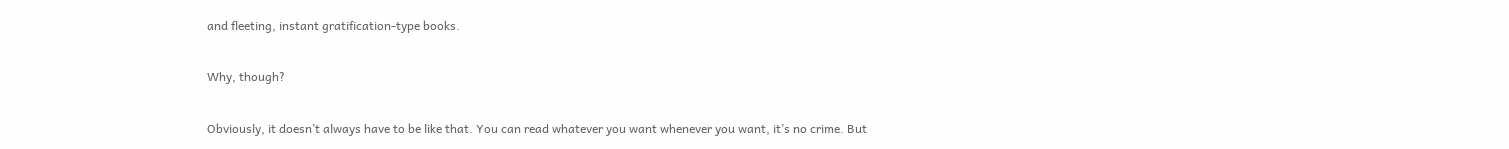and fleeting, instant gratification-type books.

Why, though?

Obviously, it doesn’t always have to be like that. You can read whatever you want whenever you want, it’s no crime. But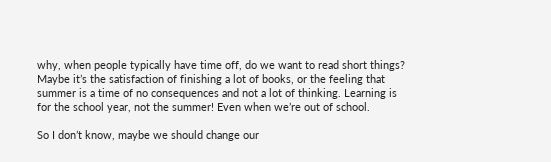why, when people typically have time off, do we want to read short things? Maybe it’s the satisfaction of finishing a lot of books, or the feeling that summer is a time of no consequences and not a lot of thinking. Learning is for the school year, not the summer! Even when we’re out of school.

So I don’t know, maybe we should change our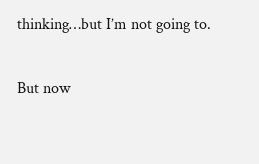thinking…but I’m not going to.

But now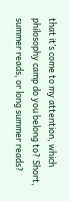that it’s come to my attention, which philosophy camp do you belong to? Short, summer reads, or long summer reads?